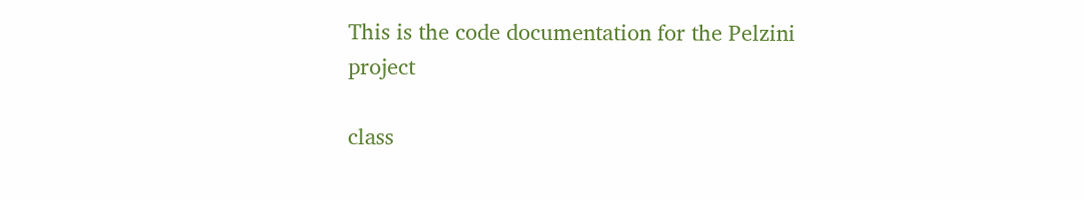This is the code documentation for the Pelzini project

class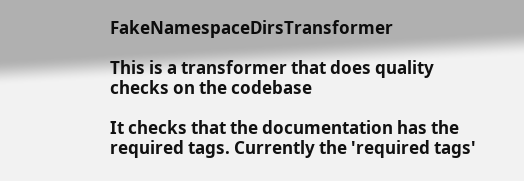FakeNamespaceDirsTransformer

This is a transformer that does quality checks on the codebase

It checks that the documentation has the required tags. Currently the 'required tags'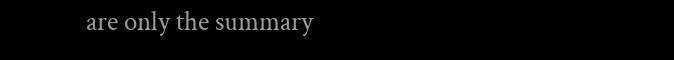are only the summary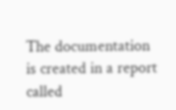The documentation is created in a report called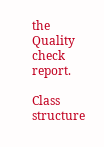the Quality check report.

Class structure